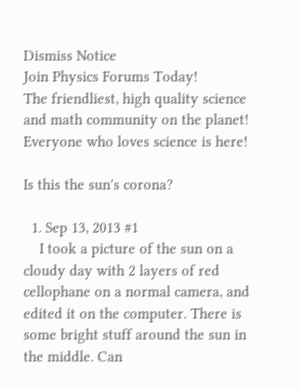Dismiss Notice
Join Physics Forums Today!
The friendliest, high quality science and math community on the planet! Everyone who loves science is here!

Is this the sun's corona?

  1. Sep 13, 2013 #1
    I took a picture of the sun on a cloudy day with 2 layers of red cellophane on a normal camera, and edited it on the computer. There is some bright stuff around the sun in the middle. Can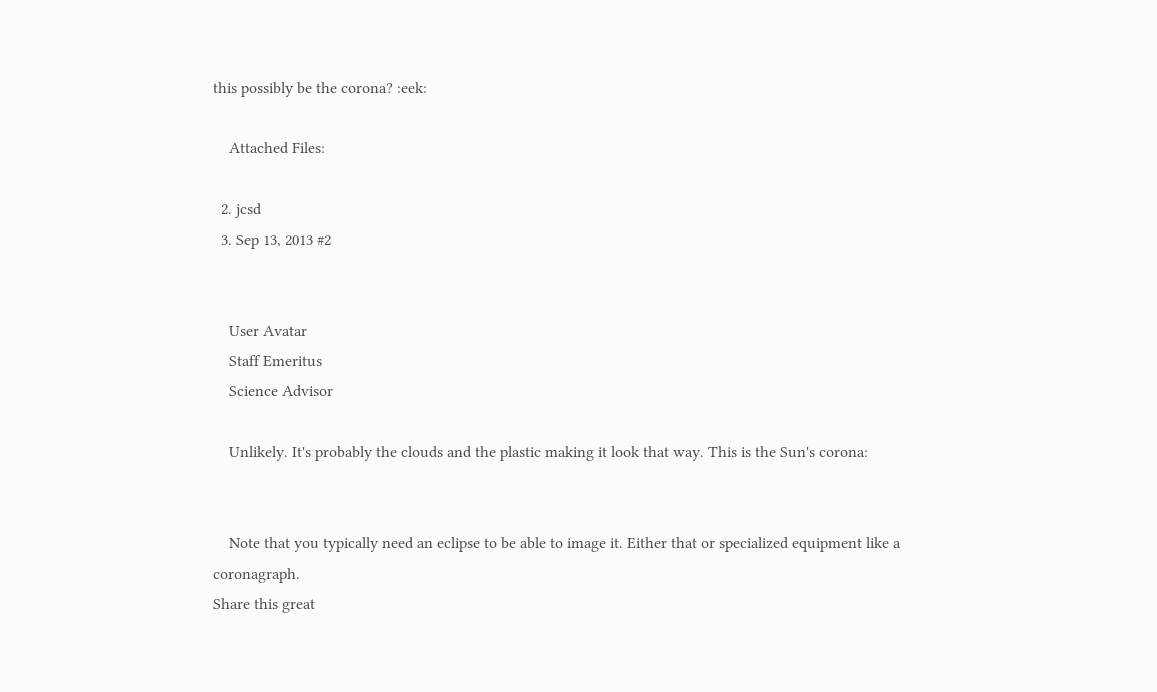this possibly be the corona? :eek:

    Attached Files:

  2. jcsd
  3. Sep 13, 2013 #2


    User Avatar
    Staff Emeritus
    Science Advisor

    Unlikely. It's probably the clouds and the plastic making it look that way. This is the Sun's corona:


    Note that you typically need an eclipse to be able to image it. Either that or specialized equipment like a coronagraph.
Share this great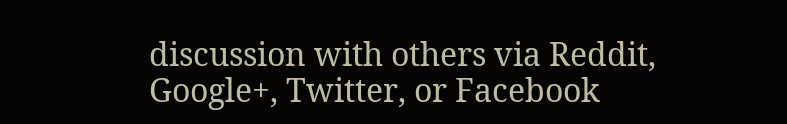discussion with others via Reddit, Google+, Twitter, or Facebook